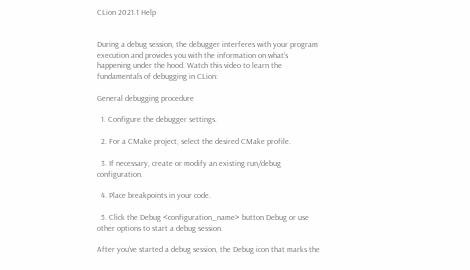CLion 2021.1 Help


During a debug session, the debugger interferes with your program execution and provides you with the information on what’s happening under the hood. Watch this video to learn the fundamentals of debugging in CLion:

General debugging procedure

  1. Configure the debugger settings.

  2. For a CMake project, select the desired CMake profile.

  3. If necessary, create or modify an existing run/debug configuration.

  4. Place breakpoints in your code.

  5. Click the Debug <configuration_name> button Debug or use other options to start a debug session.

After you've started a debug session, the Debug icon that marks the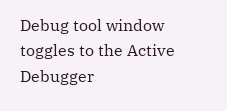Debug tool window toggles to the Active Debugger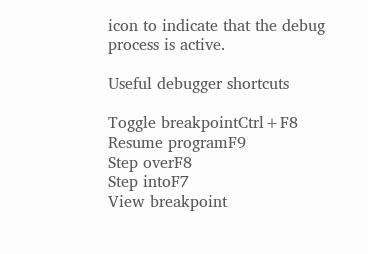icon to indicate that the debug process is active.

Useful debugger shortcuts

Toggle breakpointCtrl+F8
Resume programF9
Step overF8
Step intoF7
View breakpoint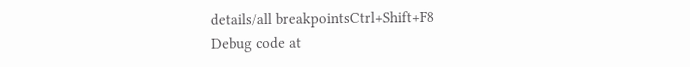details/all breakpointsCtrl+Shift+F8
Debug code at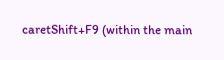caretShift+F9 (within the main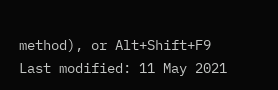method), or Alt+Shift+F9
Last modified: 11 May 2021